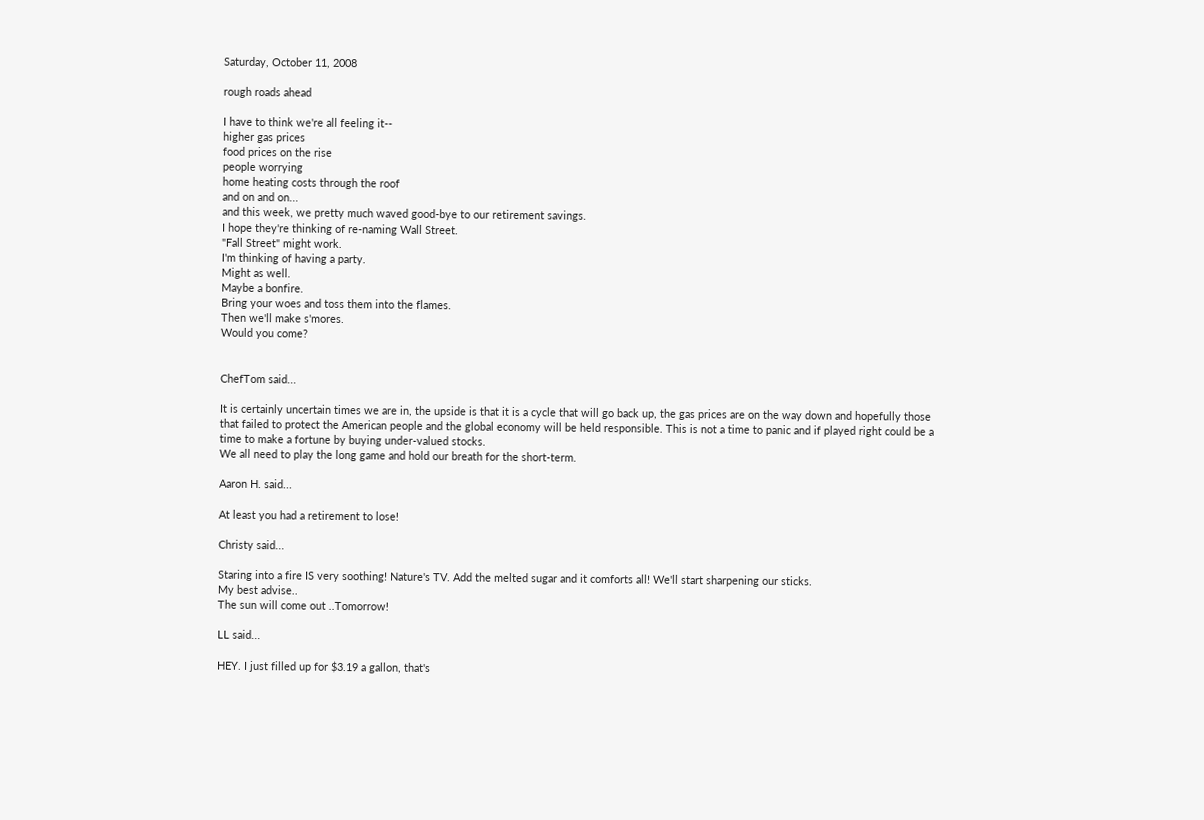Saturday, October 11, 2008

rough roads ahead

I have to think we're all feeling it--
higher gas prices
food prices on the rise
people worrying
home heating costs through the roof
and on and on...
and this week, we pretty much waved good-bye to our retirement savings.
I hope they're thinking of re-naming Wall Street.
"Fall Street" might work.
I'm thinking of having a party.
Might as well.
Maybe a bonfire.
Bring your woes and toss them into the flames.
Then we'll make s'mores.
Would you come?


ChefTom said...

It is certainly uncertain times we are in, the upside is that it is a cycle that will go back up, the gas prices are on the way down and hopefully those that failed to protect the American people and the global economy will be held responsible. This is not a time to panic and if played right could be a time to make a fortune by buying under-valued stocks.
We all need to play the long game and hold our breath for the short-term.

Aaron H. said...

At least you had a retirement to lose!

Christy said...

Staring into a fire IS very soothing! Nature's TV. Add the melted sugar and it comforts all! We'll start sharpening our sticks.
My best advise..
The sun will come out ..Tomorrow!

LL said...

HEY. I just filled up for $3.19 a gallon, that's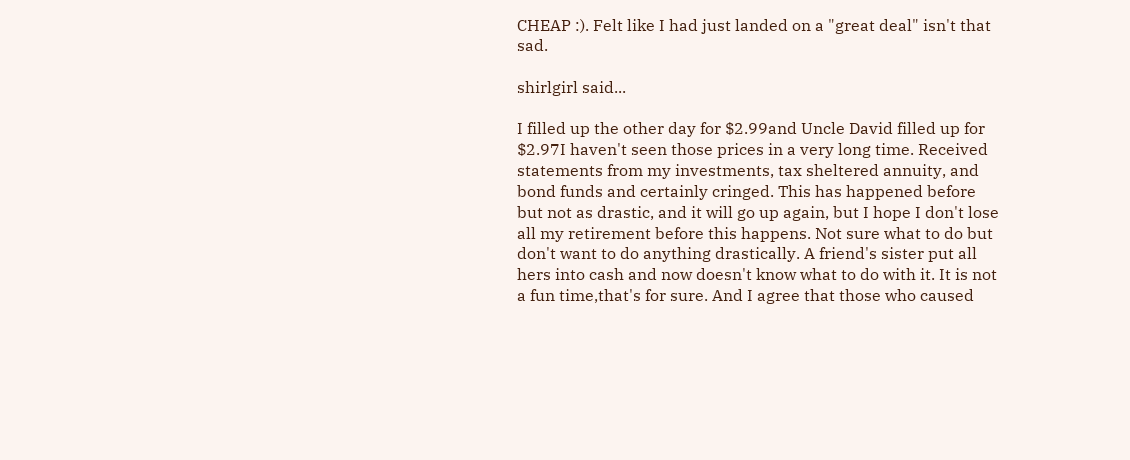CHEAP :). Felt like I had just landed on a "great deal" isn't that sad.

shirlgirl said...

I filled up the other day for $2.99and Uncle David filled up for $2.97I haven't seen those prices in a very long time. Received statements from my investments, tax sheltered annuity, and bond funds and certainly cringed. This has happened before but not as drastic, and it will go up again, but I hope I don't lose all my retirement before this happens. Not sure what to do but don't want to do anything drastically. A friend's sister put all hers into cash and now doesn't know what to do with it. It is not a fun time,that's for sure. And I agree that those who caused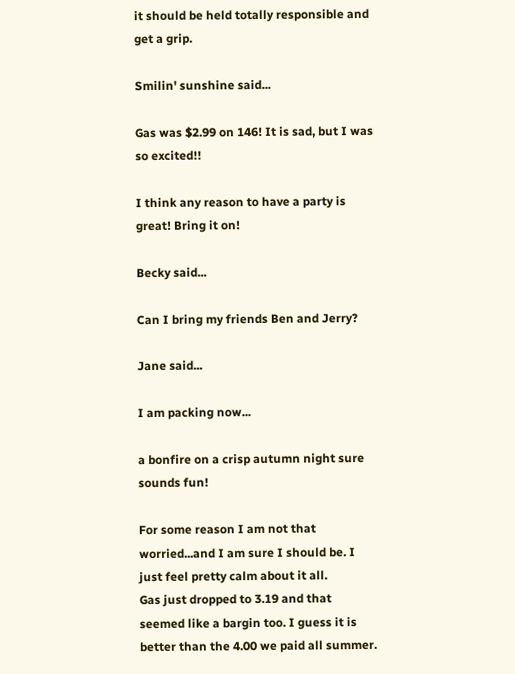it should be held totally responsible and get a grip.

Smilin' sunshine said...

Gas was $2.99 on 146! It is sad, but I was so excited!!

I think any reason to have a party is great! Bring it on!

Becky said...

Can I bring my friends Ben and Jerry?

Jane said...

I am packing now...

a bonfire on a crisp autumn night sure sounds fun!

For some reason I am not that worried...and I am sure I should be. I just feel pretty calm about it all.
Gas just dropped to 3.19 and that seemed like a bargin too. I guess it is better than the 4.00 we paid all summer.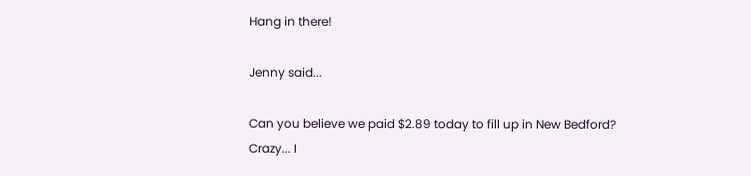Hang in there!

Jenny said...

Can you believe we paid $2.89 today to fill up in New Bedford? Crazy... I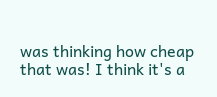was thinking how cheap that was! I think it's a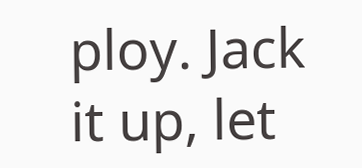ploy. Jack it up, let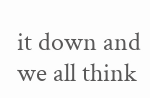it down and we all think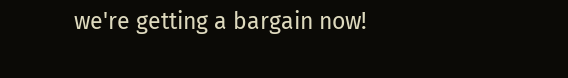we're getting a bargain now!